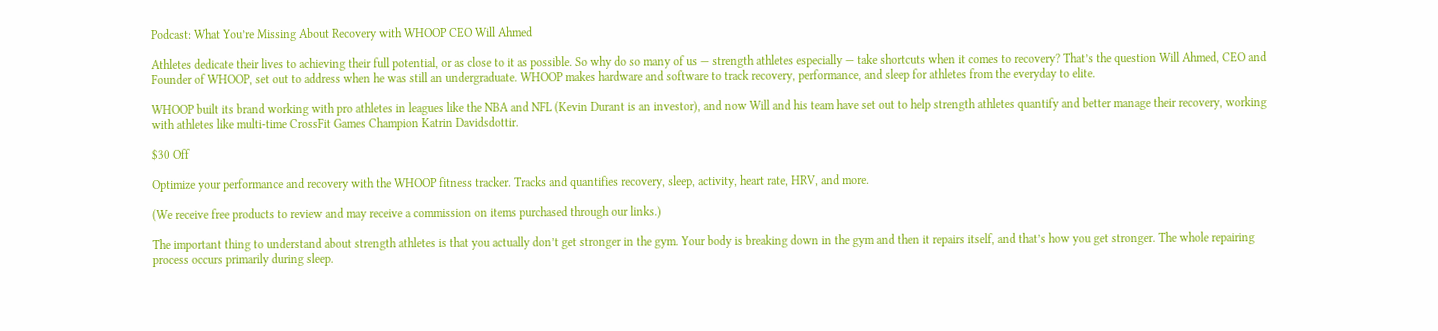Podcast: What You’re Missing About Recovery with WHOOP CEO Will Ahmed

Athletes dedicate their lives to achieving their full potential, or as close to it as possible. So why do so many of us — strength athletes especially — take shortcuts when it comes to recovery? That’s the question Will Ahmed, CEO and Founder of WHOOP, set out to address when he was still an undergraduate. WHOOP makes hardware and software to track recovery, performance, and sleep for athletes from the everyday to elite.

WHOOP built its brand working with pro athletes in leagues like the NBA and NFL (Kevin Durant is an investor), and now Will and his team have set out to help strength athletes quantify and better manage their recovery, working with athletes like multi-time CrossFit Games Champion Katrin Davidsdottir.

$30 Off

Optimize your performance and recovery with the WHOOP fitness tracker. Tracks and quantifies recovery, sleep, activity, heart rate, HRV, and more.

(We receive free products to review and may receive a commission on items purchased through our links.)

The important thing to understand about strength athletes is that you actually don’t get stronger in the gym. Your body is breaking down in the gym and then it repairs itself, and that’s how you get stronger. The whole repairing process occurs primarily during sleep.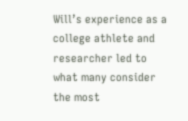Will’s experience as a college athlete and researcher led to what many consider the most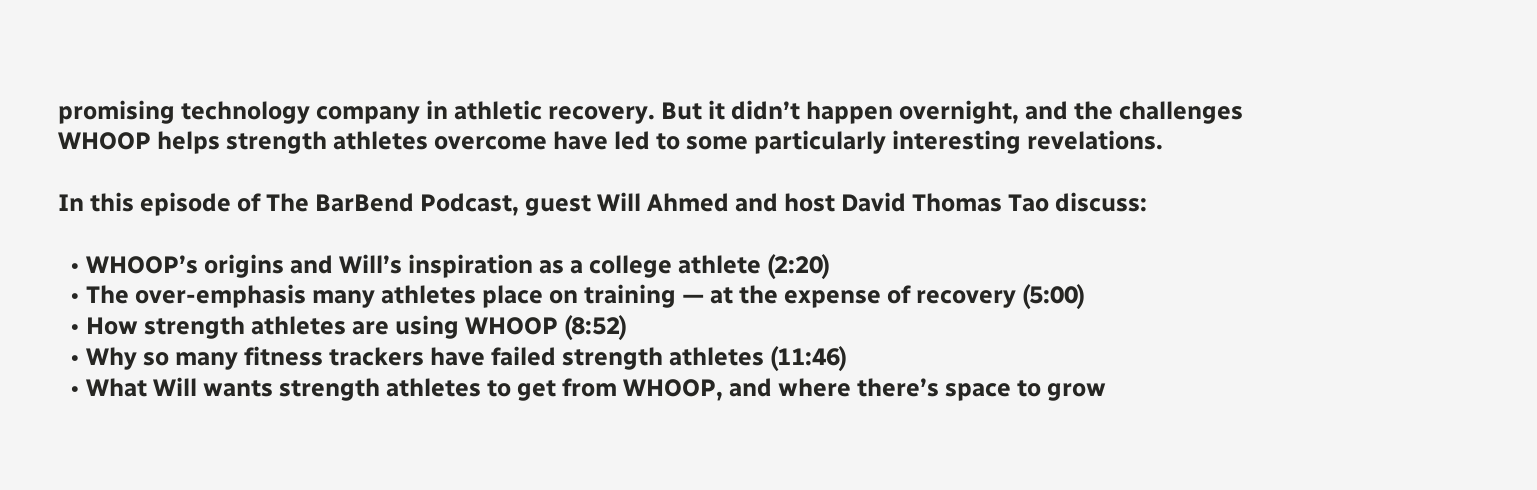promising technology company in athletic recovery. But it didn’t happen overnight, and the challenges WHOOP helps strength athletes overcome have led to some particularly interesting revelations.

In this episode of The BarBend Podcast, guest Will Ahmed and host David Thomas Tao discuss:

  • WHOOP’s origins and Will’s inspiration as a college athlete (2:20)
  • The over-emphasis many athletes place on training — at the expense of recovery (5:00)
  • How strength athletes are using WHOOP (8:52)
  • Why so many fitness trackers have failed strength athletes (11:46)
  • What Will wants strength athletes to get from WHOOP, and where there’s space to grow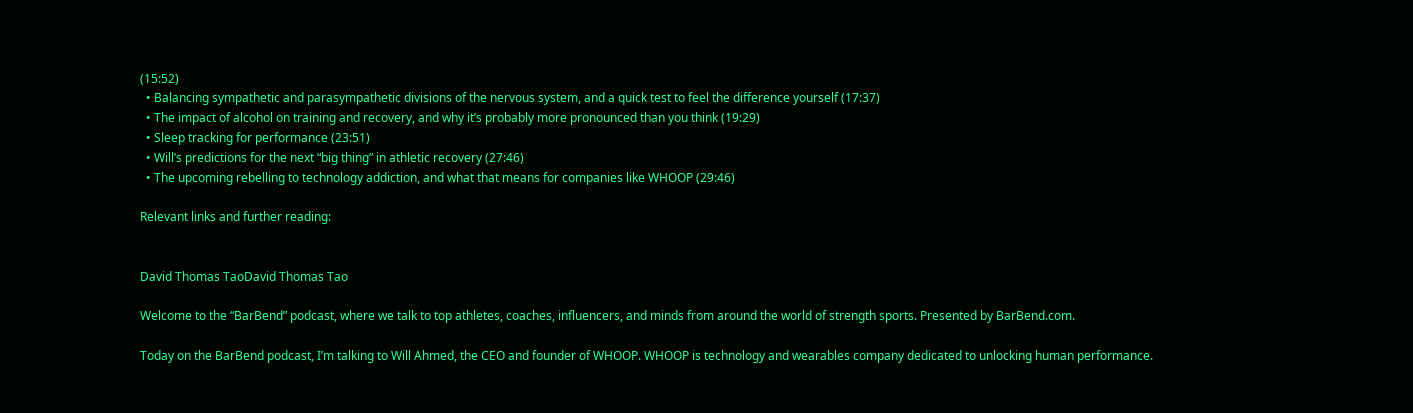(15:52)
  • Balancing sympathetic and parasympathetic divisions of the nervous system, and a quick test to feel the difference yourself (17:37)
  • The impact of alcohol on training and recovery, and why it’s probably more pronounced than you think (19:29)
  • Sleep tracking for performance (23:51)
  • Will’s predictions for the next “big thing” in athletic recovery (27:46)
  • The upcoming rebelling to technology addiction, and what that means for companies like WHOOP (29:46)

Relevant links and further reading:


David Thomas TaoDavid Thomas Tao

Welcome to the “BarBend” podcast, where we talk to top athletes, coaches, influencers, and minds from around the world of strength sports. Presented by BarBend.com.

Today on the BarBend podcast, I’m talking to Will Ahmed, the CEO and founder of WHOOP. WHOOP is technology and wearables company dedicated to unlocking human performance.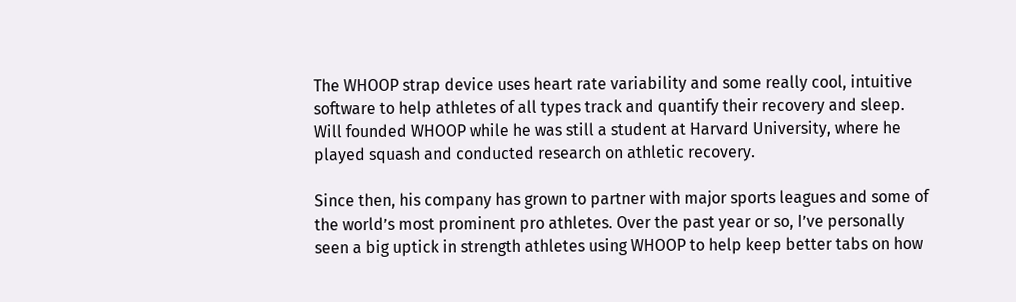The WHOOP strap device uses heart rate variability and some really cool, intuitive software to help athletes of all types track and quantify their recovery and sleep. Will founded WHOOP while he was still a student at Harvard University, where he played squash and conducted research on athletic recovery.

Since then, his company has grown to partner with major sports leagues and some of the world’s most prominent pro athletes. Over the past year or so, I’ve personally seen a big uptick in strength athletes using WHOOP to help keep better tabs on how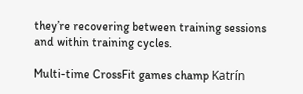they’re recovering between training sessions and within training cycles.

Multi-time CrossFit games champ Katrín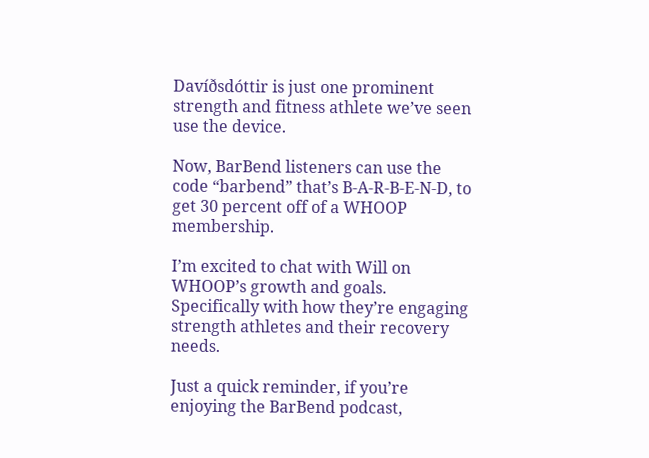Davíðsdóttir is just one prominent strength and fitness athlete we’ve seen use the device.

Now, BarBend listeners can use the code “barbend” that’s B-A-R-B-E-N-D, to get 30 percent off of a WHOOP membership.

I’m excited to chat with Will on WHOOP’s growth and goals. Specifically with how they’re engaging strength athletes and their recovery needs.

Just a quick reminder, if you’re enjoying the BarBend podcast,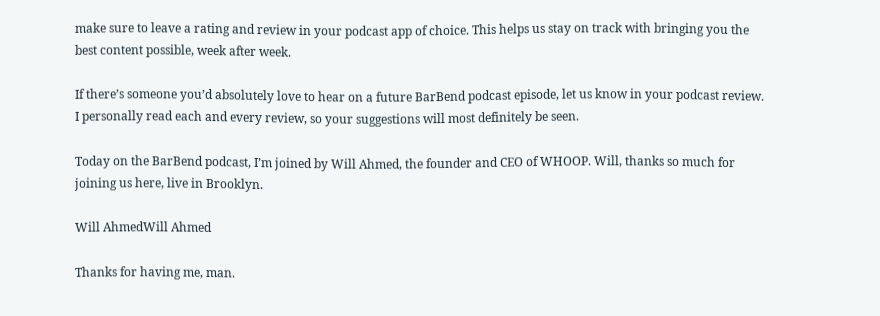make sure to leave a rating and review in your podcast app of choice. This helps us stay on track with bringing you the best content possible, week after week.

If there’s someone you’d absolutely love to hear on a future BarBend podcast episode, let us know in your podcast review. I personally read each and every review, so your suggestions will most definitely be seen.

Today on the BarBend podcast, I’m joined by Will Ahmed, the founder and CEO of WHOOP. Will, thanks so much for joining us here, live in Brooklyn.

Will AhmedWill Ahmed

Thanks for having me, man.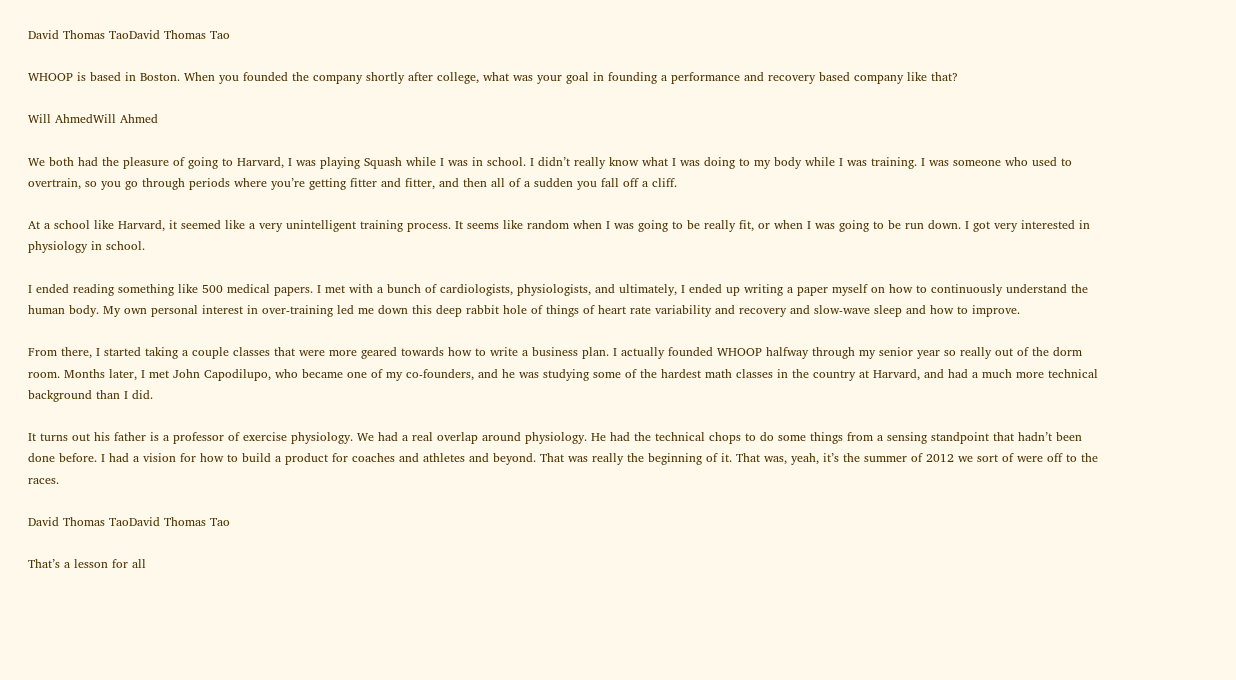David Thomas TaoDavid Thomas Tao

WHOOP is based in Boston. When you founded the company shortly after college, what was your goal in founding a performance and recovery based company like that?

Will AhmedWill Ahmed

We both had the pleasure of going to Harvard, I was playing Squash while I was in school. I didn’t really know what I was doing to my body while I was training. I was someone who used to overtrain, so you go through periods where you’re getting fitter and fitter, and then all of a sudden you fall off a cliff.

At a school like Harvard, it seemed like a very unintelligent training process. It seems like random when I was going to be really fit, or when I was going to be run down. I got very interested in physiology in school.

I ended reading something like 500 medical papers. I met with a bunch of cardiologists, physiologists, and ultimately, I ended up writing a paper myself on how to continuously understand the human body. My own personal interest in over-training led me down this deep rabbit hole of things of heart rate variability and recovery and slow-wave sleep and how to improve.

From there, I started taking a couple classes that were more geared towards how to write a business plan. I actually founded WHOOP halfway through my senior year so really out of the dorm room. Months later, I met John Capodilupo, who became one of my co-founders, and he was studying some of the hardest math classes in the country at Harvard, and had a much more technical background than I did.

It turns out his father is a professor of exercise physiology. We had a real overlap around physiology. He had the technical chops to do some things from a sensing standpoint that hadn’t been done before. I had a vision for how to build a product for coaches and athletes and beyond. That was really the beginning of it. That was, yeah, it’s the summer of 2012 we sort of were off to the races.

David Thomas TaoDavid Thomas Tao

That’s a lesson for all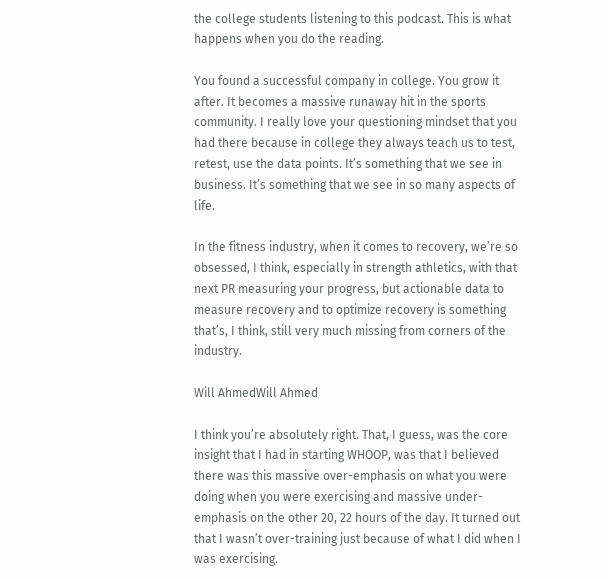the college students listening to this podcast. This is what happens when you do the reading.

You found a successful company in college. You grow it after. It becomes a massive runaway hit in the sports community. I really love your questioning mindset that you had there because in college they always teach us to test, retest, use the data points. It’s something that we see in business. It’s something that we see in so many aspects of life.

In the fitness industry, when it comes to recovery, we’re so obsessed, I think, especially in strength athletics, with that next PR measuring your progress, but actionable data to measure recovery and to optimize recovery is something that’s, I think, still very much missing from corners of the industry.

Will AhmedWill Ahmed

I think you’re absolutely right. That, I guess, was the core insight that I had in starting WHOOP, was that I believed there was this massive over-emphasis on what you were doing when you were exercising and massive under-emphasis on the other 20, 22 hours of the day. It turned out that I wasn’t over-training just because of what I did when I was exercising.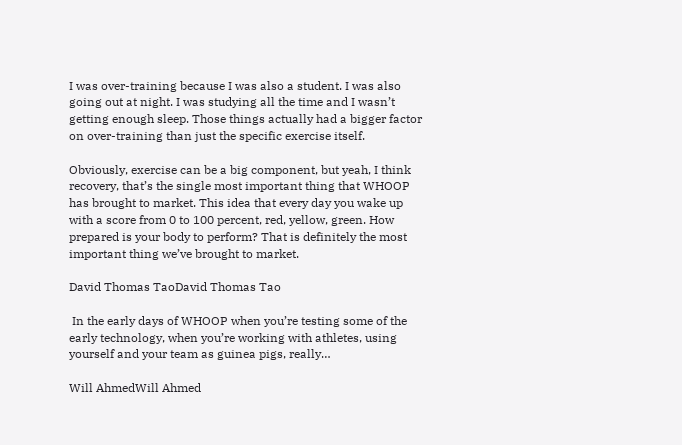I was over-training because I was also a student. I was also going out at night. I was studying all the time and I wasn’t getting enough sleep. Those things actually had a bigger factor on over-training than just the specific exercise itself.

Obviously, exercise can be a big component, but yeah, I think recovery, that’s the single most important thing that WHOOP has brought to market. This idea that every day you wake up with a score from 0 to 100 percent, red, yellow, green. How prepared is your body to perform? That is definitely the most important thing we’ve brought to market.

David Thomas TaoDavid Thomas Tao

 In the early days of WHOOP when you’re testing some of the early technology, when you’re working with athletes, using yourself and your team as guinea pigs, really…

Will AhmedWill Ahmed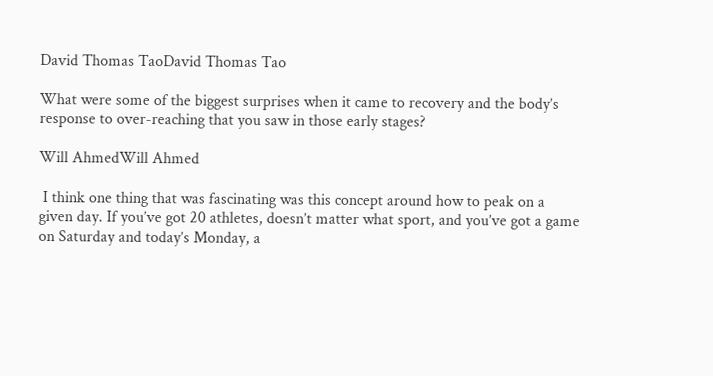David Thomas TaoDavid Thomas Tao

What were some of the biggest surprises when it came to recovery and the body’s response to over-reaching that you saw in those early stages?

Will AhmedWill Ahmed

 I think one thing that was fascinating was this concept around how to peak on a given day. If you’ve got 20 athletes, doesn’t matter what sport, and you’ve got a game on Saturday and today’s Monday, a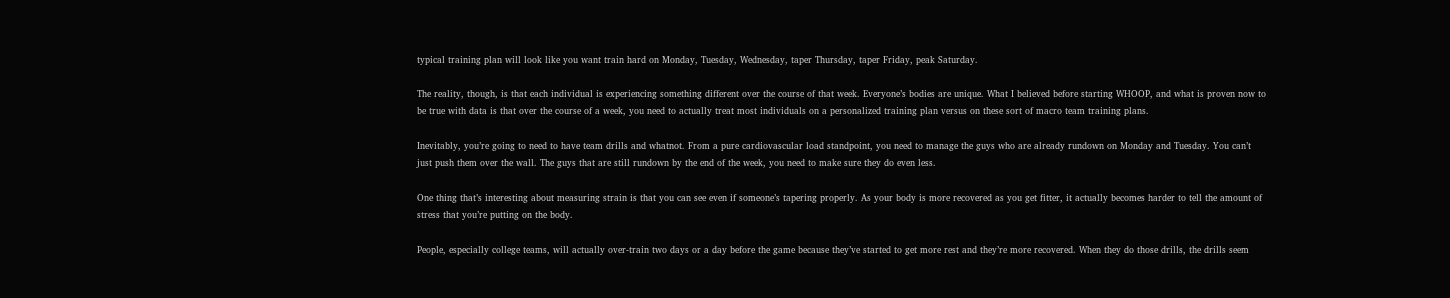typical training plan will look like you want train hard on Monday, Tuesday, Wednesday, taper Thursday, taper Friday, peak Saturday.

The reality, though, is that each individual is experiencing something different over the course of that week. Everyone’s bodies are unique. What I believed before starting WHOOP, and what is proven now to be true with data is that over the course of a week, you need to actually treat most individuals on a personalized training plan versus on these sort of macro team training plans.

Inevitably, you’re going to need to have team drills and whatnot. From a pure cardiovascular load standpoint, you need to manage the guys who are already rundown on Monday and Tuesday. You can’t just push them over the wall. The guys that are still rundown by the end of the week, you need to make sure they do even less.

One thing that’s interesting about measuring strain is that you can see even if someone’s tapering properly. As your body is more recovered as you get fitter, it actually becomes harder to tell the amount of stress that you’re putting on the body.

People, especially college teams, will actually over-train two days or a day before the game because they’ve started to get more rest and they’re more recovered. When they do those drills, the drills seem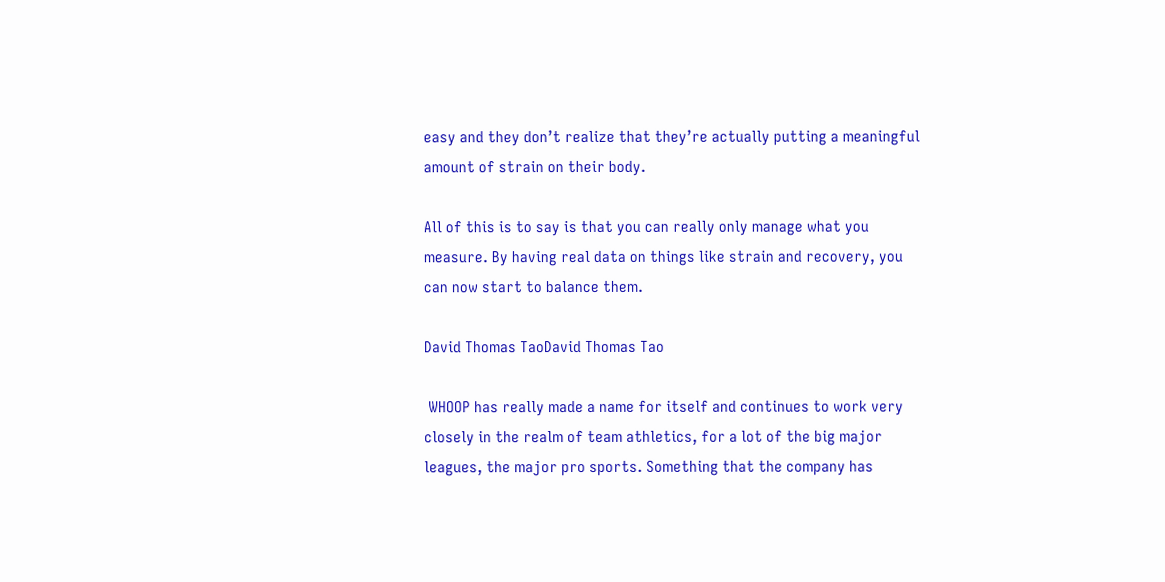easy and they don’t realize that they’re actually putting a meaningful amount of strain on their body.

All of this is to say is that you can really only manage what you measure. By having real data on things like strain and recovery, you can now start to balance them.

David Thomas TaoDavid Thomas Tao

 WHOOP has really made a name for itself and continues to work very closely in the realm of team athletics, for a lot of the big major leagues, the major pro sports. Something that the company has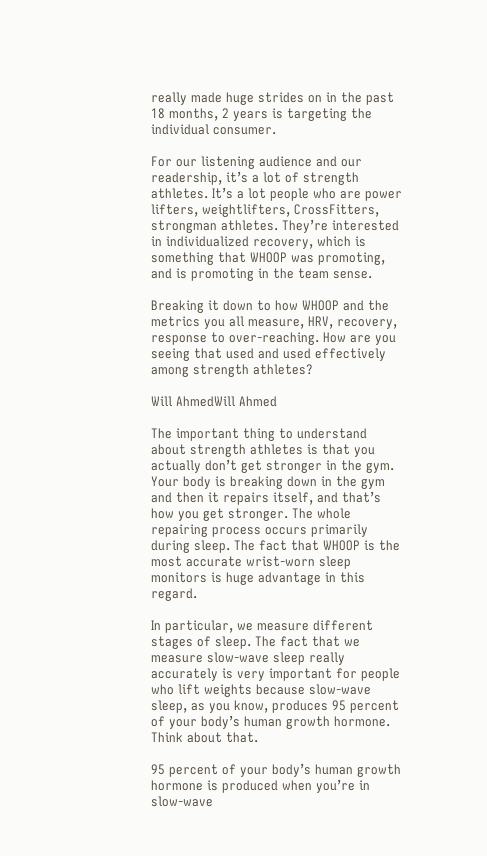really made huge strides on in the past 18 months, 2 years is targeting the individual consumer.

For our listening audience and our readership, it’s a lot of strength athletes. It’s a lot people who are power lifters, weightlifters, CrossFitters, strongman athletes. They’re interested in individualized recovery, which is something that WHOOP was promoting, and is promoting in the team sense.

Breaking it down to how WHOOP and the metrics you all measure, HRV, recovery, response to over-reaching. How are you seeing that used and used effectively among strength athletes?

Will AhmedWill Ahmed

The important thing to understand about strength athletes is that you actually don’t get stronger in the gym. Your body is breaking down in the gym and then it repairs itself, and that’s how you get stronger. The whole repairing process occurs primarily during sleep. The fact that WHOOP is the most accurate wrist-worn sleep monitors is huge advantage in this regard.

In particular, we measure different stages of sleep. The fact that we measure slow-wave sleep really accurately is very important for people who lift weights because slow-wave sleep, as you know, produces 95 percent of your body’s human growth hormone. Think about that.

95 percent of your body’s human growth hormone is produced when you’re in slow-wave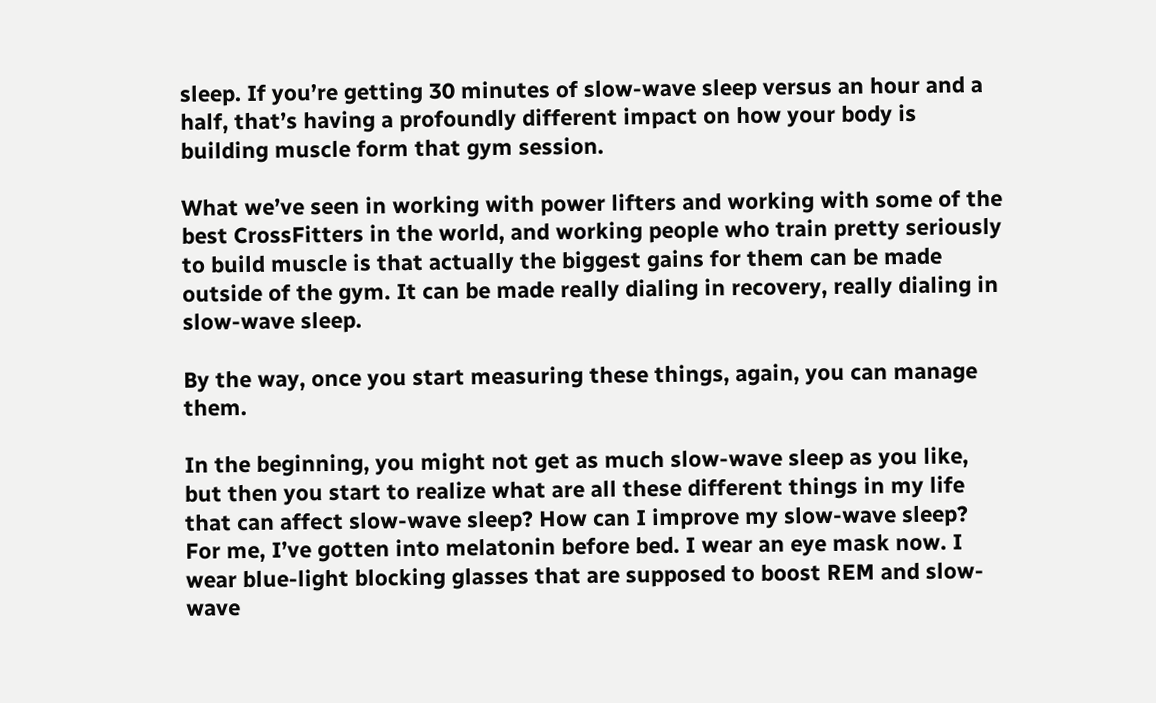sleep. If you’re getting 30 minutes of slow-wave sleep versus an hour and a half, that’s having a profoundly different impact on how your body is building muscle form that gym session.

What we’ve seen in working with power lifters and working with some of the best CrossFitters in the world, and working people who train pretty seriously to build muscle is that actually the biggest gains for them can be made outside of the gym. It can be made really dialing in recovery, really dialing in slow-wave sleep.

By the way, once you start measuring these things, again, you can manage them.

In the beginning, you might not get as much slow-wave sleep as you like, but then you start to realize what are all these different things in my life that can affect slow-wave sleep? How can I improve my slow-wave sleep? For me, I’ve gotten into melatonin before bed. I wear an eye mask now. I wear blue-light blocking glasses that are supposed to boost REM and slow-wave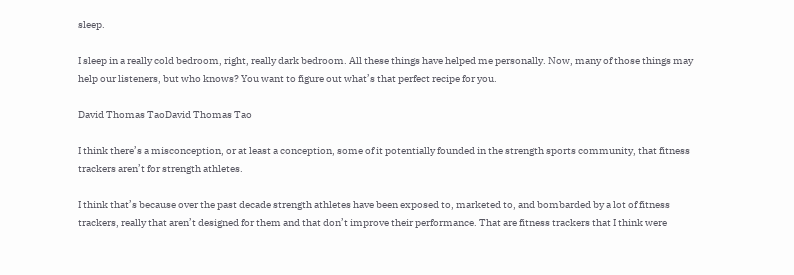sleep.

I sleep in a really cold bedroom, right, really dark bedroom. All these things have helped me personally. Now, many of those things may help our listeners, but who knows? You want to figure out what’s that perfect recipe for you.

David Thomas TaoDavid Thomas Tao

I think there’s a misconception, or at least a conception, some of it potentially founded in the strength sports community, that fitness trackers aren’t for strength athletes.

I think that’s because over the past decade strength athletes have been exposed to, marketed to, and bombarded by a lot of fitness trackers, really that aren’t designed for them and that don’t improve their performance. That are fitness trackers that I think were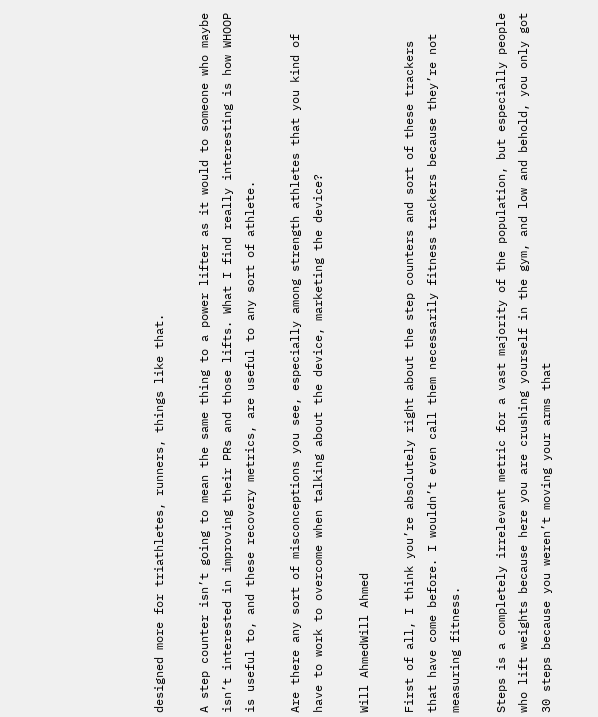designed more for triathletes, runners, things like that.

A step counter isn’t going to mean the same thing to a power lifter as it would to someone who maybe isn’t interested in improving their PRs and those lifts. What I find really interesting is how WHOOP is useful to, and these recovery metrics, are useful to any sort of athlete.

Are there any sort of misconceptions you see, especially among strength athletes that you kind of have to work to overcome when talking about the device, marketing the device?

Will AhmedWill Ahmed

First of all, I think you’re absolutely right about the step counters and sort of these trackers that have come before. I wouldn’t even call them necessarily fitness trackers because they’re not measuring fitness.

Steps is a completely irrelevant metric for a vast majority of the population, but especially people who lift weights because here you are crushing yourself in the gym, and low and behold, you only got 30 steps because you weren’t moving your arms that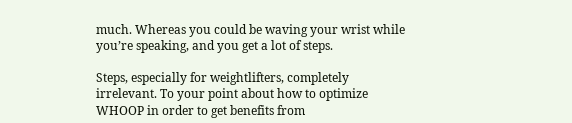much. Whereas you could be waving your wrist while you’re speaking, and you get a lot of steps.

Steps, especially for weightlifters, completely irrelevant. To your point about how to optimize WHOOP in order to get benefits from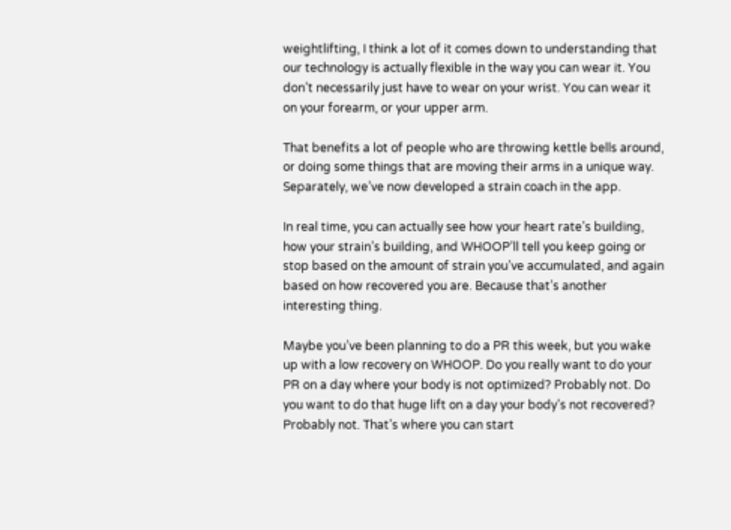weightlifting, I think a lot of it comes down to understanding that our technology is actually flexible in the way you can wear it. You don’t necessarily just have to wear on your wrist. You can wear it on your forearm, or your upper arm.

That benefits a lot of people who are throwing kettle bells around, or doing some things that are moving their arms in a unique way. Separately, we’ve now developed a strain coach in the app.

In real time, you can actually see how your heart rate’s building, how your strain’s building, and WHOOP’ll tell you keep going or stop based on the amount of strain you’ve accumulated, and again based on how recovered you are. Because that’s another interesting thing.

Maybe you’ve been planning to do a PR this week, but you wake up with a low recovery on WHOOP. Do you really want to do your PR on a day where your body is not optimized? Probably not. Do you want to do that huge lift on a day your body’s not recovered? Probably not. That’s where you can start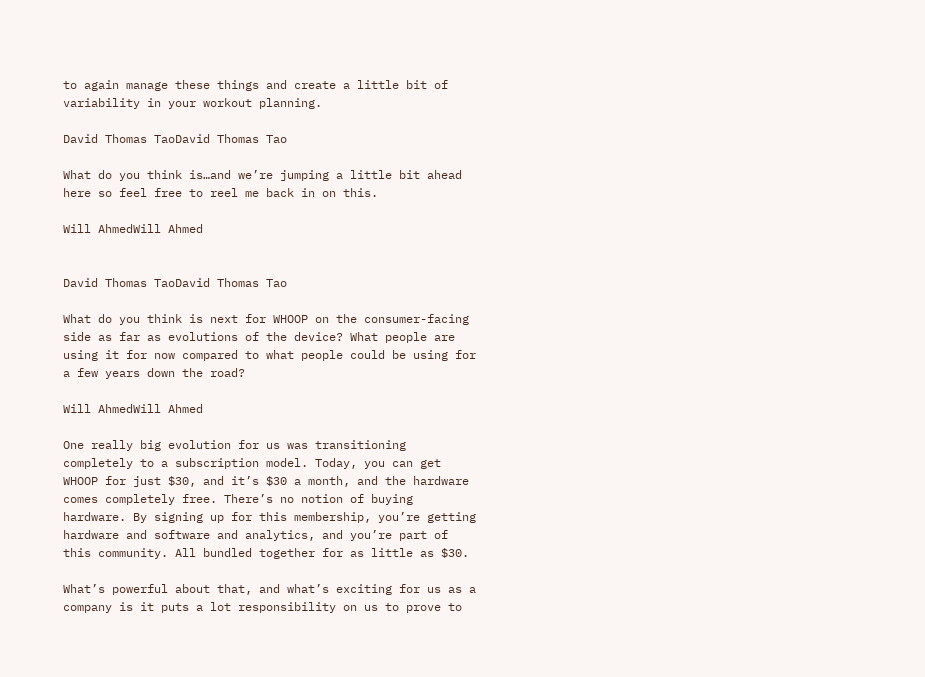to again manage these things and create a little bit of variability in your workout planning.

David Thomas TaoDavid Thomas Tao

What do you think is…and we’re jumping a little bit ahead here so feel free to reel me back in on this.

Will AhmedWill Ahmed


David Thomas TaoDavid Thomas Tao

What do you think is next for WHOOP on the consumer-facing side as far as evolutions of the device? What people are using it for now compared to what people could be using for a few years down the road?

Will AhmedWill Ahmed

One really big evolution for us was transitioning completely to a subscription model. Today, you can get WHOOP for just $30, and it’s $30 a month, and the hardware comes completely free. There’s no notion of buying hardware. By signing up for this membership, you’re getting hardware and software and analytics, and you’re part of this community. All bundled together for as little as $30.

What’s powerful about that, and what’s exciting for us as a company is it puts a lot responsibility on us to prove to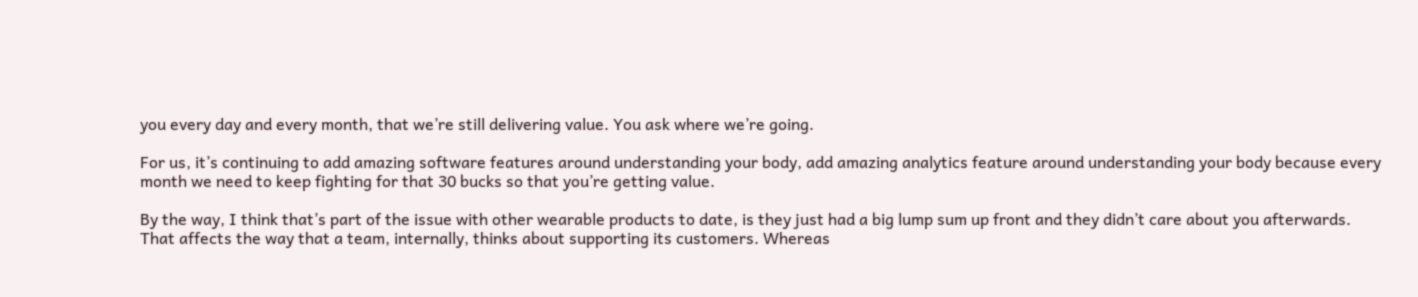you every day and every month, that we’re still delivering value. You ask where we’re going.

For us, it’s continuing to add amazing software features around understanding your body, add amazing analytics feature around understanding your body because every month we need to keep fighting for that 30 bucks so that you’re getting value.

By the way, I think that’s part of the issue with other wearable products to date, is they just had a big lump sum up front and they didn’t care about you afterwards. That affects the way that a team, internally, thinks about supporting its customers. Whereas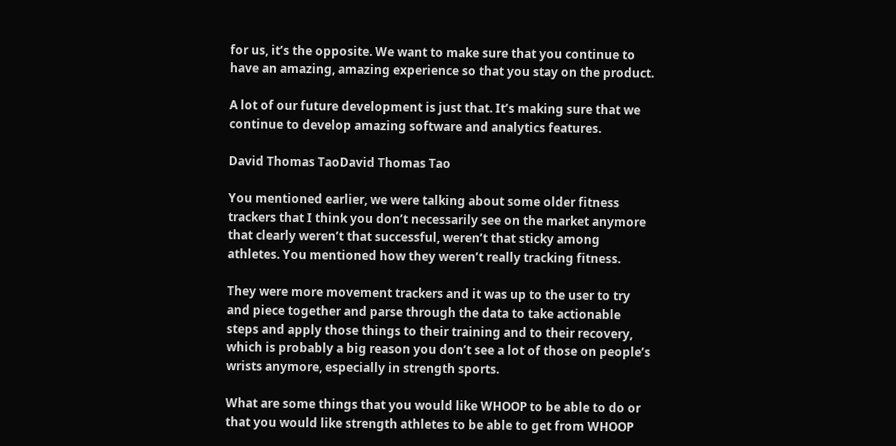for us, it’s the opposite. We want to make sure that you continue to have an amazing, amazing experience so that you stay on the product.

A lot of our future development is just that. It’s making sure that we continue to develop amazing software and analytics features.

David Thomas TaoDavid Thomas Tao

You mentioned earlier, we were talking about some older fitness trackers that I think you don’t necessarily see on the market anymore that clearly weren’t that successful, weren’t that sticky among athletes. You mentioned how they weren’t really tracking fitness.

They were more movement trackers and it was up to the user to try and piece together and parse through the data to take actionable steps and apply those things to their training and to their recovery, which is probably a big reason you don’t see a lot of those on people’s wrists anymore, especially in strength sports.

What are some things that you would like WHOOP to be able to do or that you would like strength athletes to be able to get from WHOOP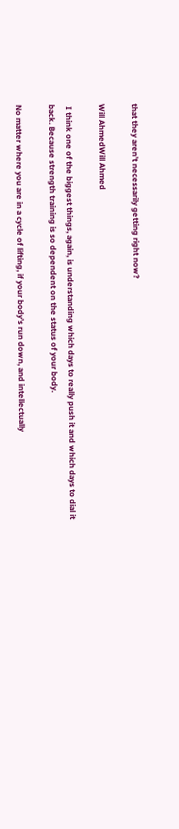that they aren’t necessarily getting right now?

Will AhmedWill Ahmed

 I think one of the biggest things, again, is understanding which days to really push it and which days to dial it back. Because strength training is so dependent on the status of your body.

No matter where you are in a cycle of lifting, if your body’s run down, and intellectually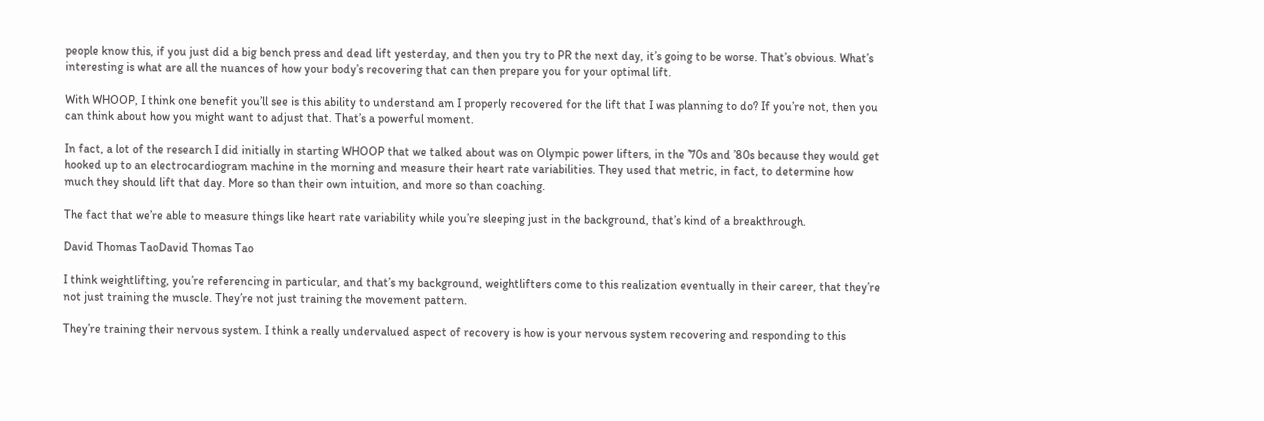people know this, if you just did a big bench press and dead lift yesterday, and then you try to PR the next day, it’s going to be worse. That’s obvious. What’s interesting is what are all the nuances of how your body’s recovering that can then prepare you for your optimal lift.

With WHOOP, I think one benefit you’ll see is this ability to understand am I properly recovered for the lift that I was planning to do? If you’re not, then you can think about how you might want to adjust that. That’s a powerful moment.

In fact, a lot of the research I did initially in starting WHOOP that we talked about was on Olympic power lifters, in the ’70s and ’80s because they would get hooked up to an electrocardiogram machine in the morning and measure their heart rate variabilities. They used that metric, in fact, to determine how much they should lift that day. More so than their own intuition, and more so than coaching.

The fact that we’re able to measure things like heart rate variability while you’re sleeping just in the background, that’s kind of a breakthrough.

David Thomas TaoDavid Thomas Tao

I think weightlifting, you’re referencing in particular, and that’s my background, weightlifters come to this realization eventually in their career, that they’re not just training the muscle. They’re not just training the movement pattern.

They’re training their nervous system. I think a really undervalued aspect of recovery is how is your nervous system recovering and responding to this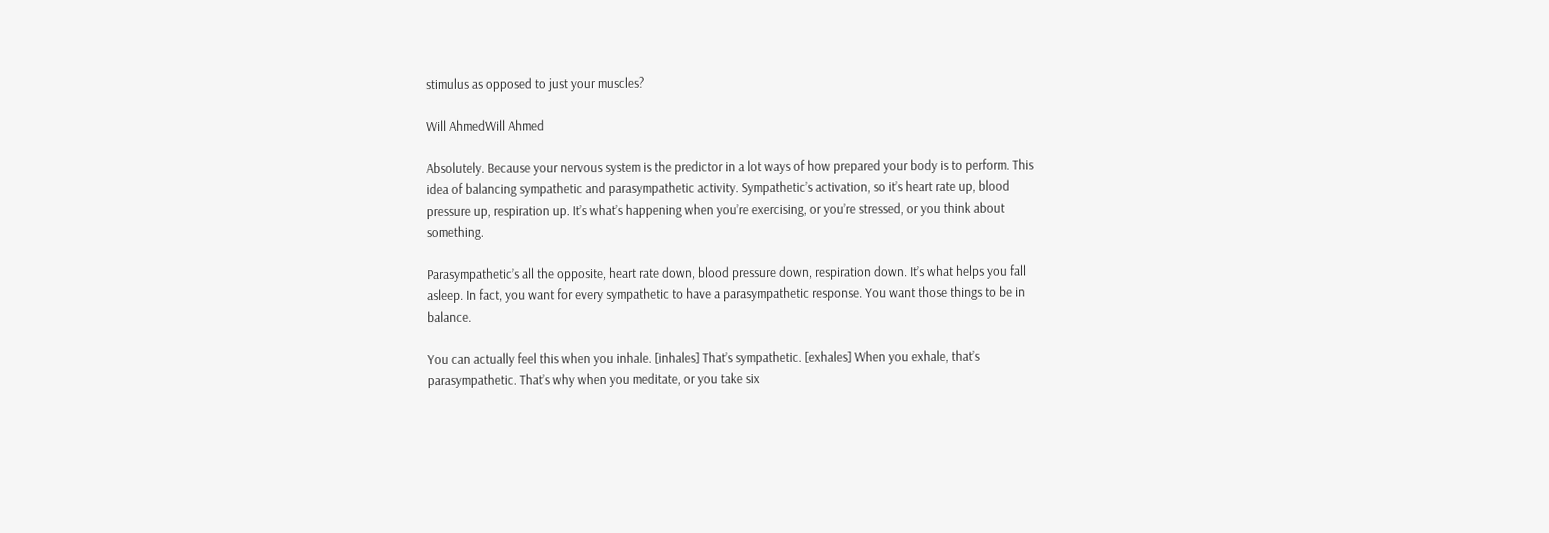stimulus as opposed to just your muscles?

Will AhmedWill Ahmed

Absolutely. Because your nervous system is the predictor in a lot ways of how prepared your body is to perform. This idea of balancing sympathetic and parasympathetic activity. Sympathetic’s activation, so it’s heart rate up, blood pressure up, respiration up. It’s what’s happening when you’re exercising, or you’re stressed, or you think about something.

Parasympathetic’s all the opposite, heart rate down, blood pressure down, respiration down. It’s what helps you fall asleep. In fact, you want for every sympathetic to have a parasympathetic response. You want those things to be in balance.

You can actually feel this when you inhale. [inhales] That’s sympathetic. [exhales] When you exhale, that’s parasympathetic. That’s why when you meditate, or you take six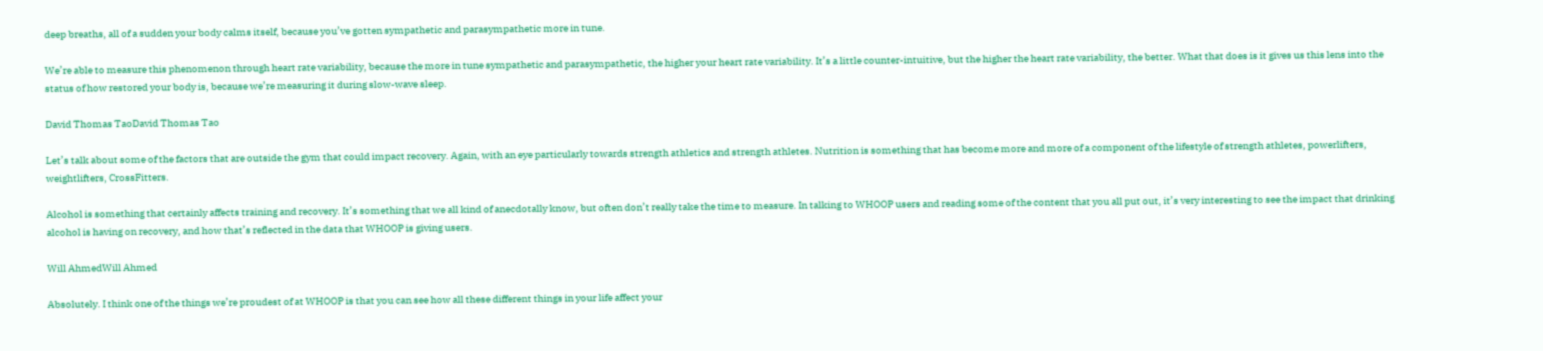deep breaths, all of a sudden your body calms itself, because you’ve gotten sympathetic and parasympathetic more in tune.

We’re able to measure this phenomenon through heart rate variability, because the more in tune sympathetic and parasympathetic, the higher your heart rate variability. It’s a little counter-intuitive, but the higher the heart rate variability, the better. What that does is it gives us this lens into the status of how restored your body is, because we’re measuring it during slow-wave sleep.

David Thomas TaoDavid Thomas Tao

Let’s talk about some of the factors that are outside the gym that could impact recovery. Again, with an eye particularly towards strength athletics and strength athletes. Nutrition is something that has become more and more of a component of the lifestyle of strength athletes, powerlifters, weightlifters, CrossFitters.

Alcohol is something that certainly affects training and recovery. It’s something that we all kind of anecdotally know, but often don’t really take the time to measure. In talking to WHOOP users and reading some of the content that you all put out, it’s very interesting to see the impact that drinking alcohol is having on recovery, and how that’s reflected in the data that WHOOP is giving users.

Will AhmedWill Ahmed

Absolutely. I think one of the things we’re proudest of at WHOOP is that you can see how all these different things in your life affect your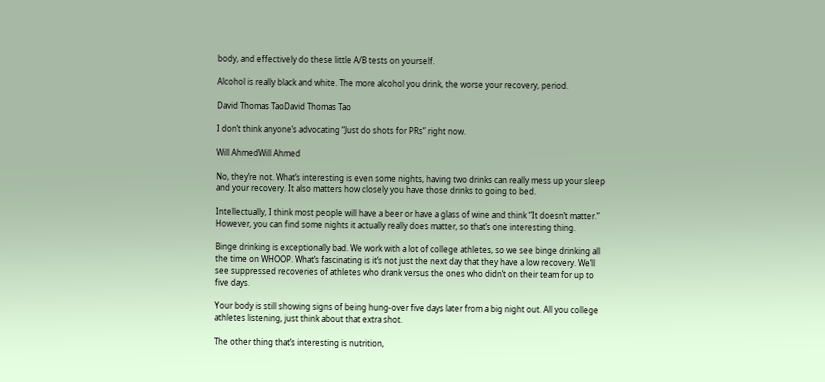body, and effectively do these little A/B tests on yourself.

Alcohol is really black and white. The more alcohol you drink, the worse your recovery, period.

David Thomas TaoDavid Thomas Tao

I don’t think anyone’s advocating “Just do shots for PRs” right now.

Will AhmedWill Ahmed

No, they’re not. What’s interesting is even some nights, having two drinks can really mess up your sleep and your recovery. It also matters how closely you have those drinks to going to bed.

Intellectually, I think most people will have a beer or have a glass of wine and think “It doesn’t matter.” However, you can find some nights it actually really does matter, so that’s one interesting thing.

Binge drinking is exceptionally bad. We work with a lot of college athletes, so we see binge drinking all the time on WHOOP. What’s fascinating is it’s not just the next day that they have a low recovery. We’ll see suppressed recoveries of athletes who drank versus the ones who didn’t on their team for up to five days.

Your body is still showing signs of being hung-over five days later from a big night out. All you college athletes listening, just think about that extra shot.

The other thing that’s interesting is nutrition,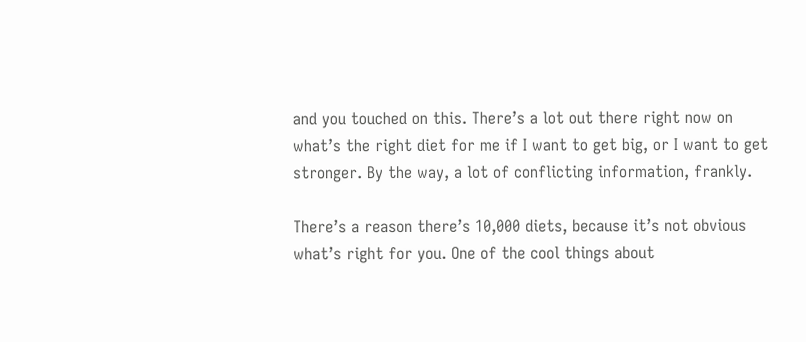and you touched on this. There’s a lot out there right now on what’s the right diet for me if I want to get big, or I want to get stronger. By the way, a lot of conflicting information, frankly.

There’s a reason there’s 10,000 diets, because it’s not obvious what’s right for you. One of the cool things about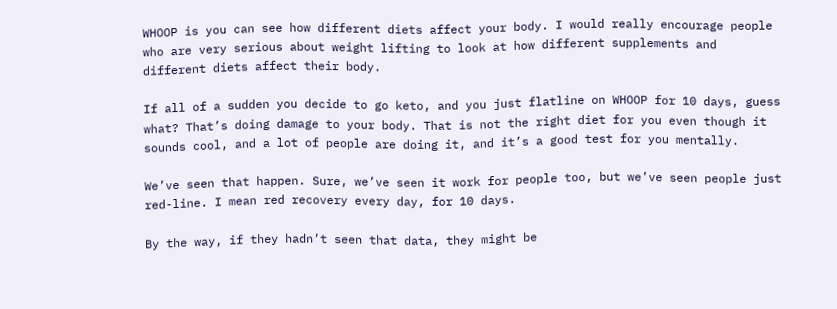WHOOP is you can see how different diets affect your body. I would really encourage people who are very serious about weight lifting to look at how different supplements and different diets affect their body.

If all of a sudden you decide to go keto, and you just flatline on WHOOP for 10 days, guess what? That’s doing damage to your body. That is not the right diet for you even though it sounds cool, and a lot of people are doing it, and it’s a good test for you mentally.

We’ve seen that happen. Sure, we’ve seen it work for people too, but we’ve seen people just red-line. I mean red recovery every day, for 10 days.

By the way, if they hadn’t seen that data, they might be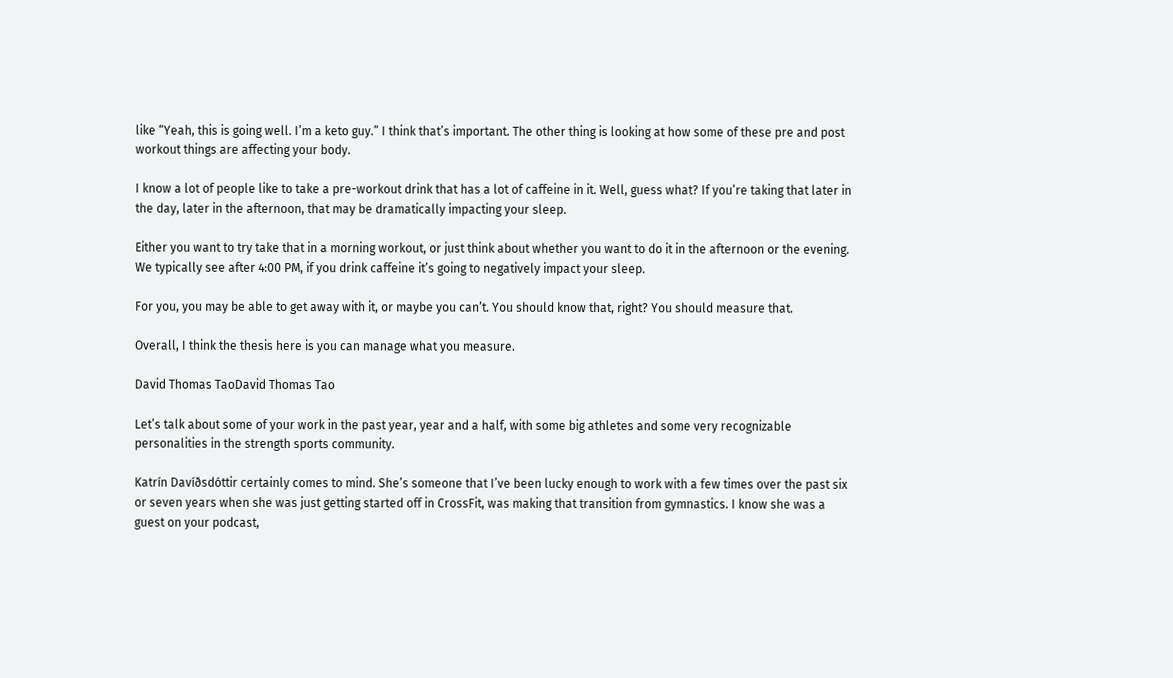like “Yeah, this is going well. I’m a keto guy.” I think that’s important. The other thing is looking at how some of these pre and post workout things are affecting your body.

I know a lot of people like to take a pre-workout drink that has a lot of caffeine in it. Well, guess what? If you’re taking that later in the day, later in the afternoon, that may be dramatically impacting your sleep.

Either you want to try take that in a morning workout, or just think about whether you want to do it in the afternoon or the evening. We typically see after 4:00 PM, if you drink caffeine it’s going to negatively impact your sleep.

For you, you may be able to get away with it, or maybe you can’t. You should know that, right? You should measure that.

Overall, I think the thesis here is you can manage what you measure.

David Thomas TaoDavid Thomas Tao

Let’s talk about some of your work in the past year, year and a half, with some big athletes and some very recognizable personalities in the strength sports community.

Katrín Davíðsdóttir certainly comes to mind. She’s someone that I’ve been lucky enough to work with a few times over the past six or seven years when she was just getting started off in CrossFit, was making that transition from gymnastics. I know she was a guest on your podcast,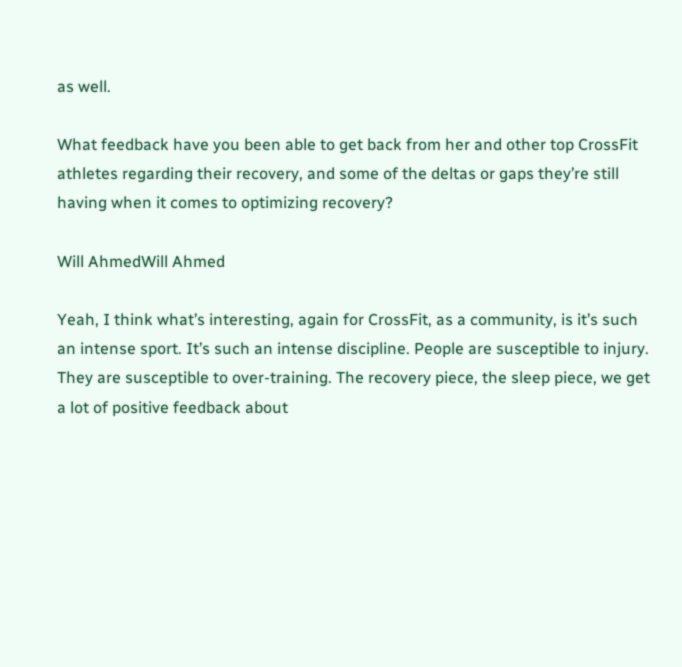as well.

What feedback have you been able to get back from her and other top CrossFit athletes regarding their recovery, and some of the deltas or gaps they’re still having when it comes to optimizing recovery?

Will AhmedWill Ahmed

Yeah, I think what’s interesting, again for CrossFit, as a community, is it’s such an intense sport. It’s such an intense discipline. People are susceptible to injury. They are susceptible to over-training. The recovery piece, the sleep piece, we get a lot of positive feedback about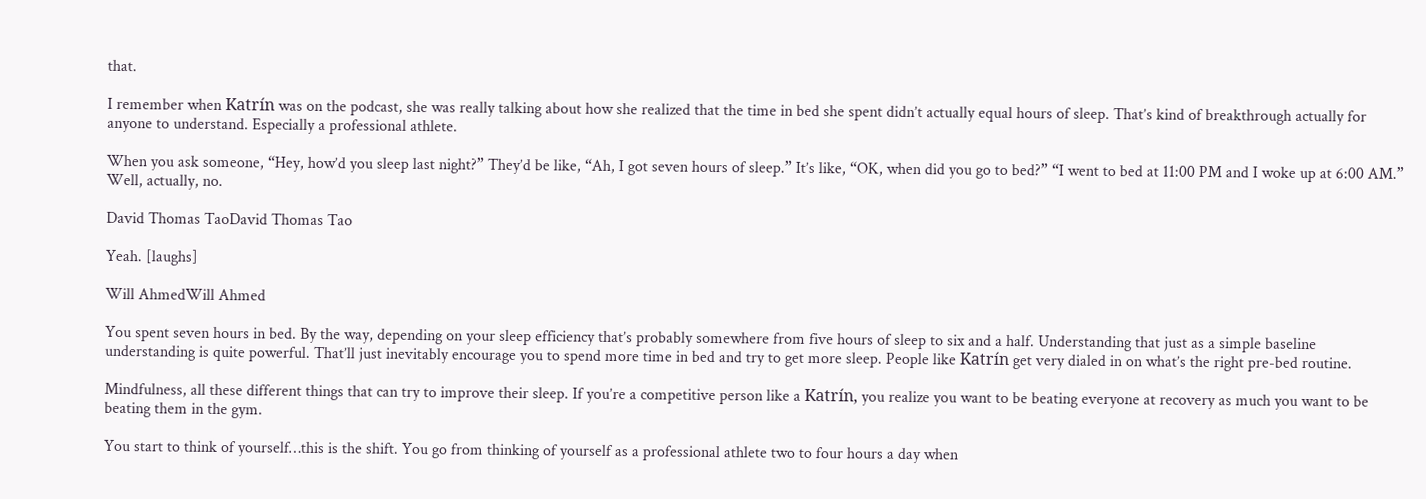that.

I remember when Katrín was on the podcast, she was really talking about how she realized that the time in bed she spent didn’t actually equal hours of sleep. That’s kind of breakthrough actually for anyone to understand. Especially a professional athlete.

When you ask someone, “Hey, how’d you sleep last night?” They’d be like, “Ah, I got seven hours of sleep.” It’s like, “OK, when did you go to bed?” “I went to bed at 11:00 PM and I woke up at 6:00 AM.” Well, actually, no.

David Thomas TaoDavid Thomas Tao

Yeah. [laughs]

Will AhmedWill Ahmed

You spent seven hours in bed. By the way, depending on your sleep efficiency that’s probably somewhere from five hours of sleep to six and a half. Understanding that just as a simple baseline understanding is quite powerful. That’ll just inevitably encourage you to spend more time in bed and try to get more sleep. People like Katrín get very dialed in on what’s the right pre-bed routine.

Mindfulness, all these different things that can try to improve their sleep. If you’re a competitive person like a Katrín, you realize you want to be beating everyone at recovery as much you want to be beating them in the gym.

You start to think of yourself…this is the shift. You go from thinking of yourself as a professional athlete two to four hours a day when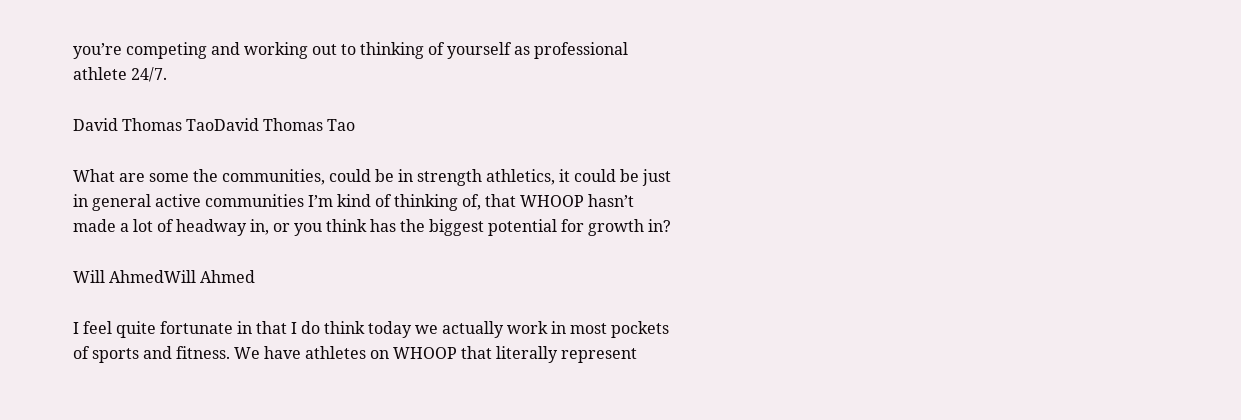you’re competing and working out to thinking of yourself as professional athlete 24/7.

David Thomas TaoDavid Thomas Tao

What are some the communities, could be in strength athletics, it could be just in general active communities I’m kind of thinking of, that WHOOP hasn’t made a lot of headway in, or you think has the biggest potential for growth in?

Will AhmedWill Ahmed

I feel quite fortunate in that I do think today we actually work in most pockets of sports and fitness. We have athletes on WHOOP that literally represent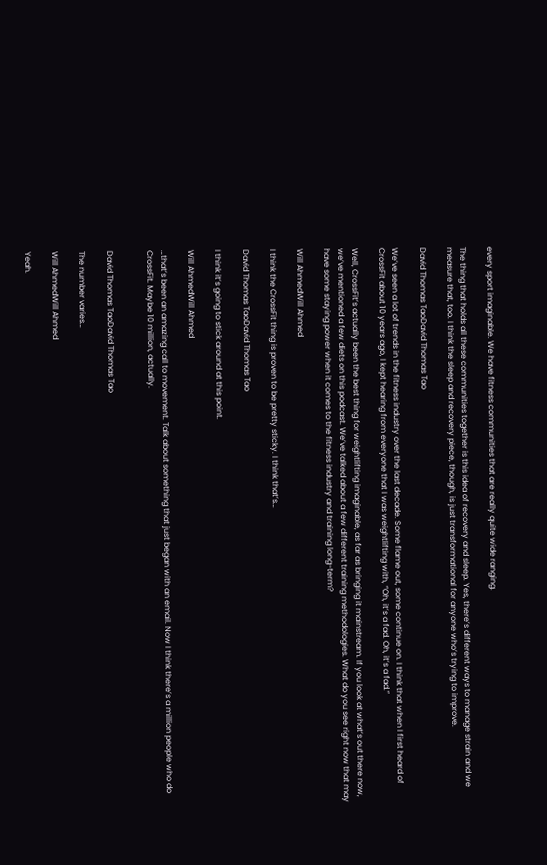every sport imaginable. We have fitness communities that are really quite wide ranging.

The thing that holds all these communities together is this idea of recovery and sleep. Yes, there’s different ways to manage strain and we measure that, too. I think the sleep and recovery piece, though, is just transformational for anyone who’s trying to improve.

David Thomas TaoDavid Thomas Tao

We’ve seen a lot of trends in the fitness industry over the last decade. Some flame out, some continue on. I think that when I first heard of CrossFit about 10 years ago, I kept hearing from everyone that I was weightlifting with, “Oh, it’s a fad. Oh, it’s a fad.”

Well, CrossFit’s actually been the best thing for weightlifting imaginable, as far as bringing it mainstream. If you look at what’s out there now, we’ve mentioned a few diets on this podcast. We’ve talked about a few different training methodologies. What do you see right now that may have some staying power when it comes to the fitness industry and training long-term?

Will AhmedWill Ahmed

I think the CrossFit thing is proven to be pretty sticky. I think that’s…

David Thomas TaoDavid Thomas Tao

I think it’s going to stick around at this point.

Will AhmedWill Ahmed

…that’s been an amazing call to movement. Talk about something that just began with an email. Now I think there’s a million people who do CrossFit. Maybe 10 million, actually.


David Thomas TaoDavid Thomas Tao

The number varies…

Will AhmedWill Ahmed

Yeah.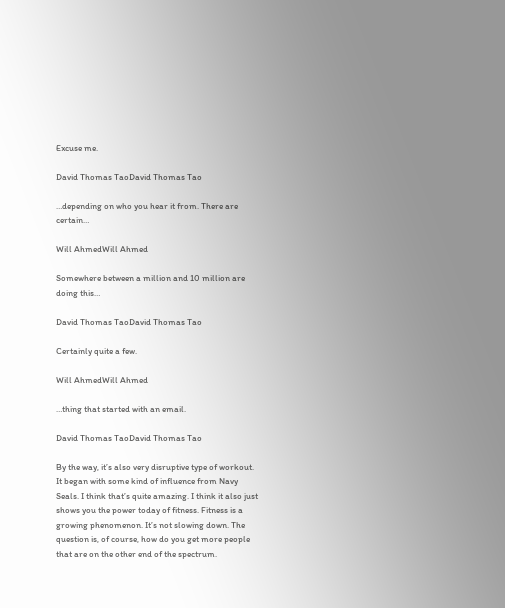Excuse me.

David Thomas TaoDavid Thomas Tao

…depending on who you hear it from. There are certain…

Will AhmedWill Ahmed

Somewhere between a million and 10 million are doing this…

David Thomas TaoDavid Thomas Tao

Certainly quite a few.

Will AhmedWill Ahmed

…thing that started with an email.

David Thomas TaoDavid Thomas Tao

By the way, it’s also very disruptive type of workout. It began with some kind of influence from Navy Seals. I think that’s quite amazing. I think it also just shows you the power today of fitness. Fitness is a growing phenomenon. It’s not slowing down. The question is, of course, how do you get more people that are on the other end of the spectrum.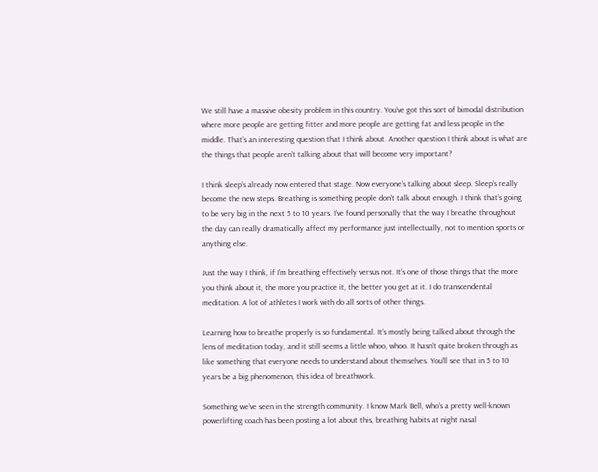We still have a massive obesity problem in this country. You’ve got this sort of bimodal distribution where more people are getting fitter and more people are getting fat and less people in the middle. That’s an interesting question that I think about. Another question I think about is what are the things that people aren’t talking about that will become very important?

I think sleep’s already now entered that stage. Now everyone’s talking about sleep. Sleep’s really become the new steps. Breathing is something people don’t talk about enough. I think that’s going to be very big in the next 5 to 10 years. I’ve found personally that the way I breathe throughout the day can really dramatically affect my performance just intellectually, not to mention sports or anything else.

Just the way I think, if I’m breathing effectively versus not. It’s one of those things that the more you think about it, the more you practice it, the better you get at it. I do transcendental meditation. A lot of athletes I work with do all sorts of other things.

Learning how to breathe properly is so fundamental. It’s mostly being talked about through the lens of meditation today, and it still seems a little whoo, whoo. It hasn’t quite broken through as like something that everyone needs to understand about themselves. You’ll see that in 5 to 10 years be a big phenomenon, this idea of breathwork.

Something we’ve seen in the strength community. I know Mark Bell, who’s a pretty well-known powerlifting coach has been posting a lot about this, breathing habits at night nasal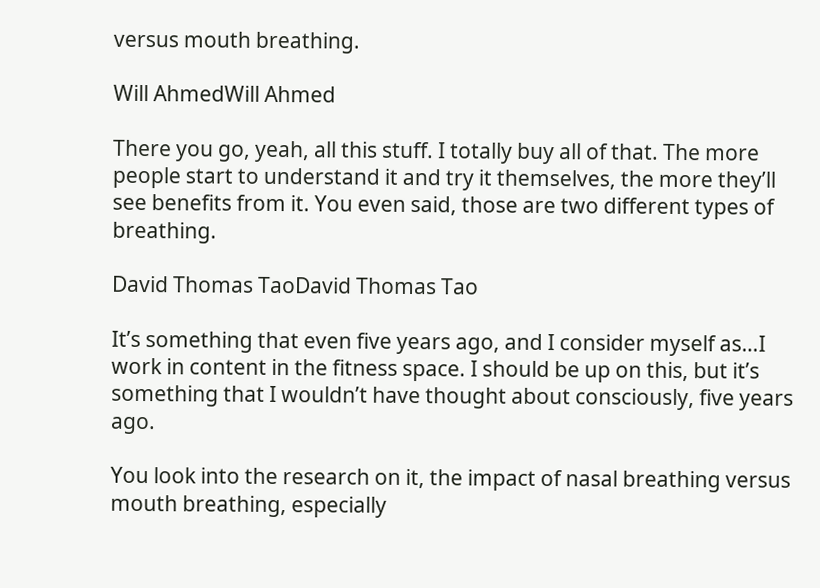versus mouth breathing.

Will AhmedWill Ahmed

There you go, yeah, all this stuff. I totally buy all of that. The more people start to understand it and try it themselves, the more they’ll see benefits from it. You even said, those are two different types of breathing.

David Thomas TaoDavid Thomas Tao

It’s something that even five years ago, and I consider myself as…I work in content in the fitness space. I should be up on this, but it’s something that I wouldn’t have thought about consciously, five years ago.

You look into the research on it, the impact of nasal breathing versus mouth breathing, especially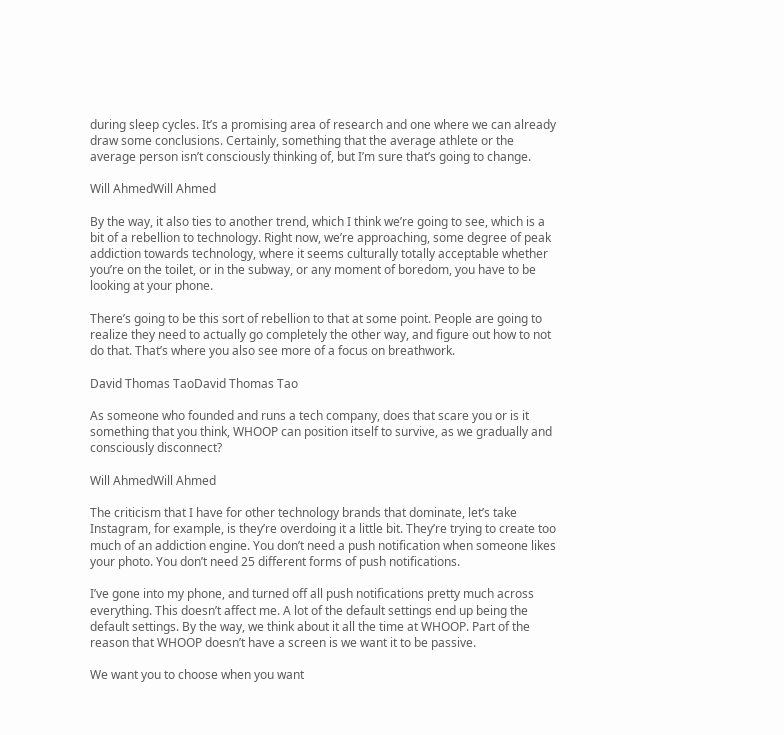during sleep cycles. It’s a promising area of research and one where we can already draw some conclusions. Certainly, something that the average athlete or the average person isn’t consciously thinking of, but I’m sure that’s going to change.

Will AhmedWill Ahmed

By the way, it also ties to another trend, which I think we’re going to see, which is a bit of a rebellion to technology. Right now, we’re approaching, some degree of peak addiction towards technology, where it seems culturally totally acceptable whether you’re on the toilet, or in the subway, or any moment of boredom, you have to be looking at your phone.

There’s going to be this sort of rebellion to that at some point. People are going to realize they need to actually go completely the other way, and figure out how to not do that. That’s where you also see more of a focus on breathwork.

David Thomas TaoDavid Thomas Tao

As someone who founded and runs a tech company, does that scare you or is it something that you think, WHOOP can position itself to survive, as we gradually and consciously disconnect?

Will AhmedWill Ahmed

The criticism that I have for other technology brands that dominate, let’s take Instagram, for example, is they’re overdoing it a little bit. They’re trying to create too much of an addiction engine. You don’t need a push notification when someone likes your photo. You don’t need 25 different forms of push notifications.

I’ve gone into my phone, and turned off all push notifications pretty much across everything. This doesn’t affect me. A lot of the default settings end up being the default settings. By the way, we think about it all the time at WHOOP. Part of the reason that WHOOP doesn’t have a screen is we want it to be passive.

We want you to choose when you want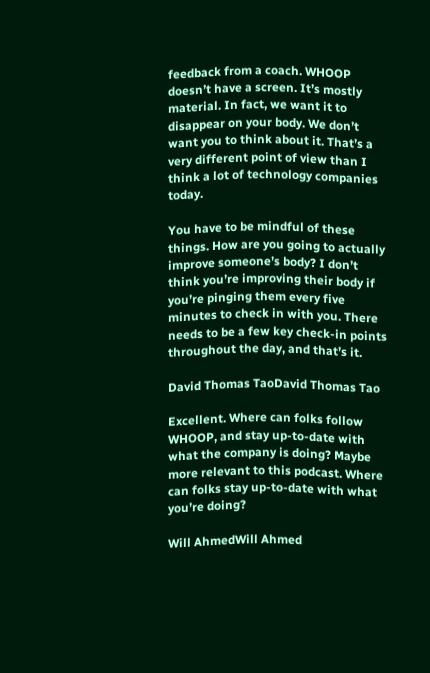feedback from a coach. WHOOP doesn’t have a screen. It’s mostly material. In fact, we want it to disappear on your body. We don’t want you to think about it. That’s a very different point of view than I think a lot of technology companies today.

You have to be mindful of these things. How are you going to actually improve someone’s body? I don’t think you’re improving their body if you’re pinging them every five minutes to check in with you. There needs to be a few key check-in points throughout the day, and that’s it.

David Thomas TaoDavid Thomas Tao

Excellent. Where can folks follow WHOOP, and stay up-to-date with what the company is doing? Maybe more relevant to this podcast. Where can folks stay up-to-date with what you’re doing?

Will AhmedWill Ahmed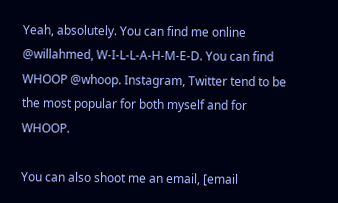Yeah, absolutely. You can find me online @willahmed, W-I-L-L-A-H-M-E-D. You can find WHOOP @whoop. Instagram, Twitter tend to be the most popular for both myself and for WHOOP.

You can also shoot me an email, [email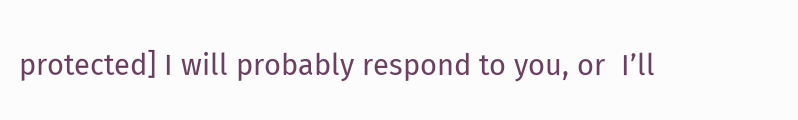protected] I will probably respond to you, or  I’ll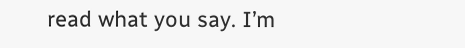read what you say. I’m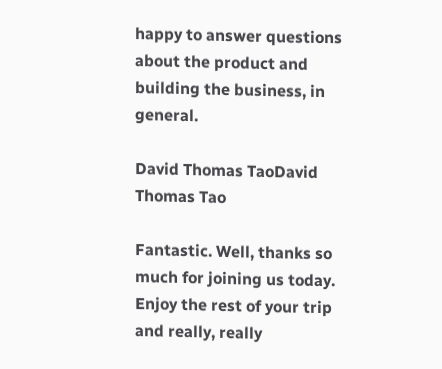happy to answer questions about the product and building the business, in general.

David Thomas TaoDavid Thomas Tao

Fantastic. Well, thanks so much for joining us today. Enjoy the rest of your trip and really, really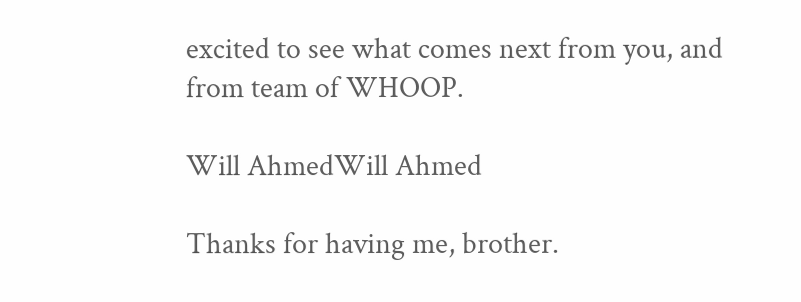excited to see what comes next from you, and from team of WHOOP.

Will AhmedWill Ahmed

Thanks for having me, brother.